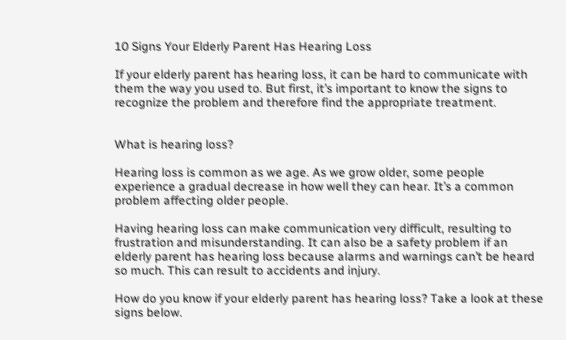10 Signs Your Elderly Parent Has Hearing Loss

If your elderly parent has hearing loss, it can be hard to communicate with them the way you used to. But first, it’s important to know the signs to recognize the problem and therefore find the appropriate treatment.


What is hearing loss?

Hearing loss is common as we age. As we grow older, some people experience a gradual decrease in how well they can hear. It’s a common problem affecting older people.

Having hearing loss can make communication very difficult, resulting to frustration and misunderstanding. It can also be a safety problem if an elderly parent has hearing loss because alarms and warnings can’t be heard so much. This can result to accidents and injury.

How do you know if your elderly parent has hearing loss? Take a look at these signs below.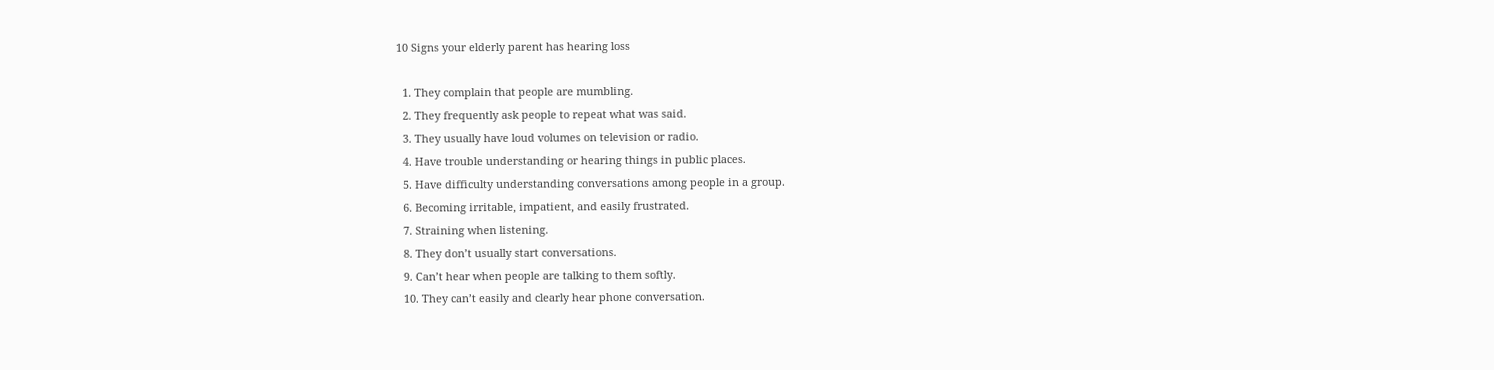10 Signs your elderly parent has hearing loss

  1. They complain that people are mumbling.
  2. They frequently ask people to repeat what was said.
  3. They usually have loud volumes on television or radio.
  4. Have trouble understanding or hearing things in public places.
  5. Have difficulty understanding conversations among people in a group.
  6. Becoming irritable, impatient, and easily frustrated.
  7. Straining when listening.
  8. They don’t usually start conversations.
  9. Can’t hear when people are talking to them softly.
  10. They can’t easily and clearly hear phone conversation.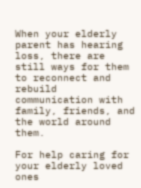When your elderly parent has hearing loss, there are still ways for them to reconnect and rebuild communication with family, friends, and the world around them.

For help caring for your elderly loved ones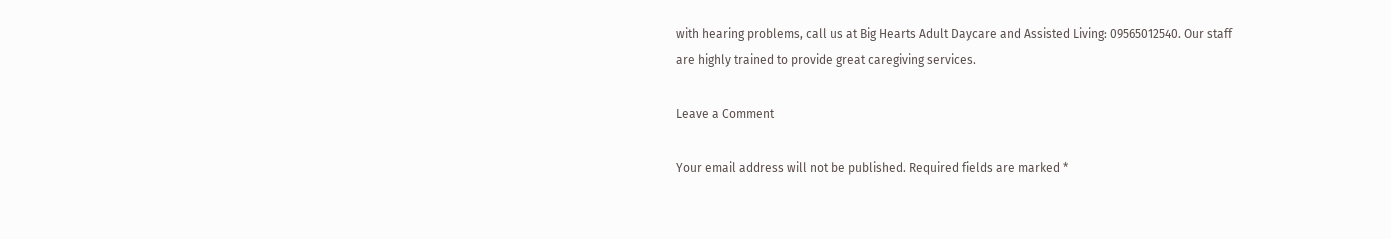with hearing problems, call us at Big Hearts Adult Daycare and Assisted Living: 09565012540. Our staff are highly trained to provide great caregiving services.

Leave a Comment

Your email address will not be published. Required fields are marked *